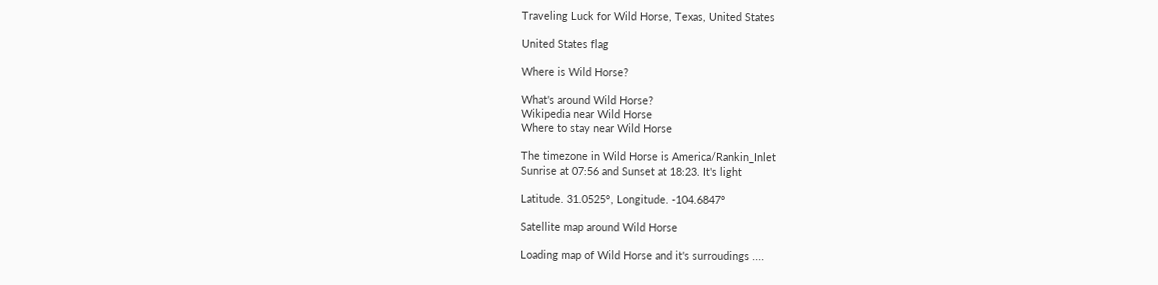Traveling Luck for Wild Horse, Texas, United States

United States flag

Where is Wild Horse?

What's around Wild Horse?
Wikipedia near Wild Horse
Where to stay near Wild Horse

The timezone in Wild Horse is America/Rankin_Inlet
Sunrise at 07:56 and Sunset at 18:23. It's light

Latitude. 31.0525°, Longitude. -104.6847°

Satellite map around Wild Horse

Loading map of Wild Horse and it's surroudings ....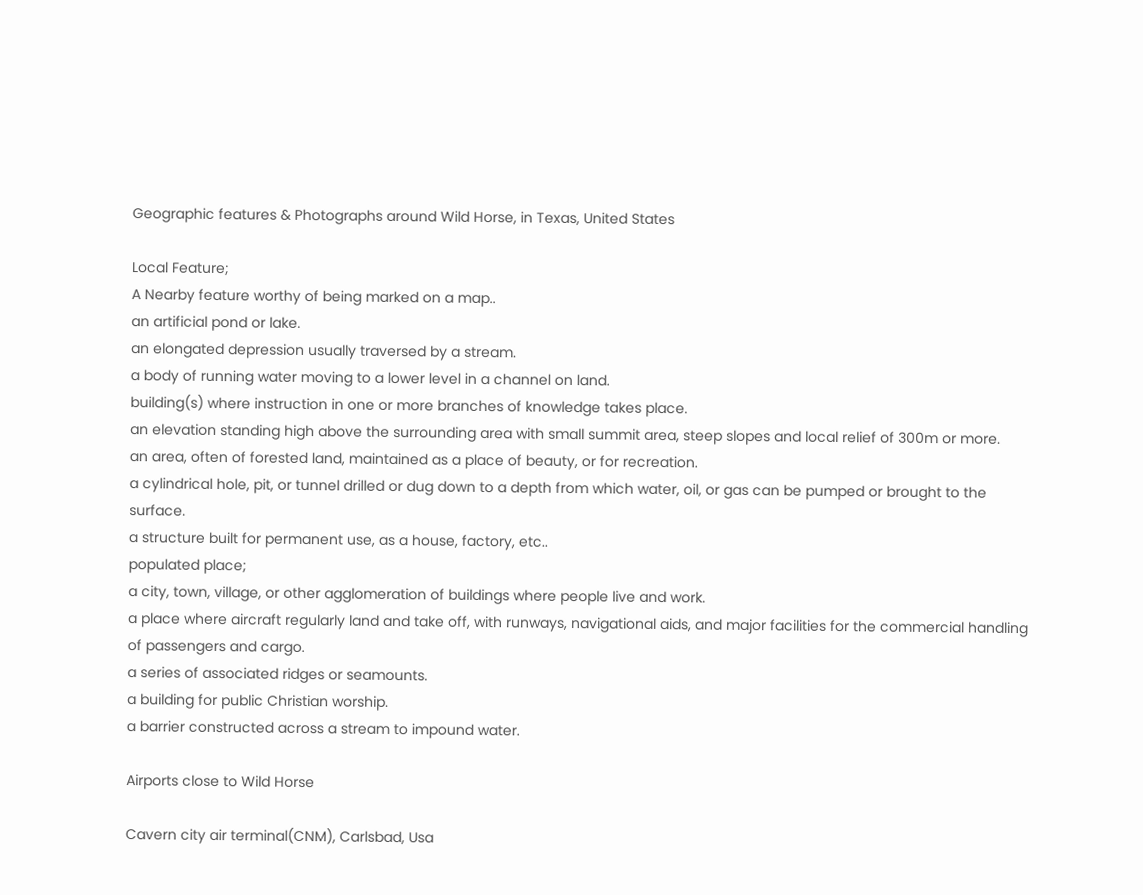Geographic features & Photographs around Wild Horse, in Texas, United States

Local Feature;
A Nearby feature worthy of being marked on a map..
an artificial pond or lake.
an elongated depression usually traversed by a stream.
a body of running water moving to a lower level in a channel on land.
building(s) where instruction in one or more branches of knowledge takes place.
an elevation standing high above the surrounding area with small summit area, steep slopes and local relief of 300m or more.
an area, often of forested land, maintained as a place of beauty, or for recreation.
a cylindrical hole, pit, or tunnel drilled or dug down to a depth from which water, oil, or gas can be pumped or brought to the surface.
a structure built for permanent use, as a house, factory, etc..
populated place;
a city, town, village, or other agglomeration of buildings where people live and work.
a place where aircraft regularly land and take off, with runways, navigational aids, and major facilities for the commercial handling of passengers and cargo.
a series of associated ridges or seamounts.
a building for public Christian worship.
a barrier constructed across a stream to impound water.

Airports close to Wild Horse

Cavern city air terminal(CNM), Carlsbad, Usa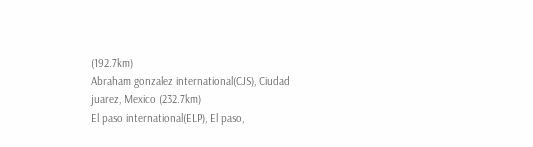(192.7km)
Abraham gonzalez international(CJS), Ciudad juarez, Mexico (232.7km)
El paso international(ELP), El paso,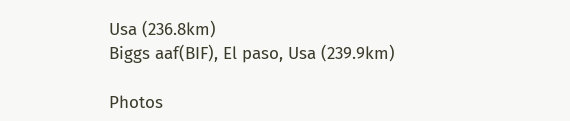Usa (236.8km)
Biggs aaf(BIF), El paso, Usa (239.9km)

Photos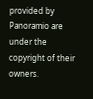provided by Panoramio are under the copyright of their owners.